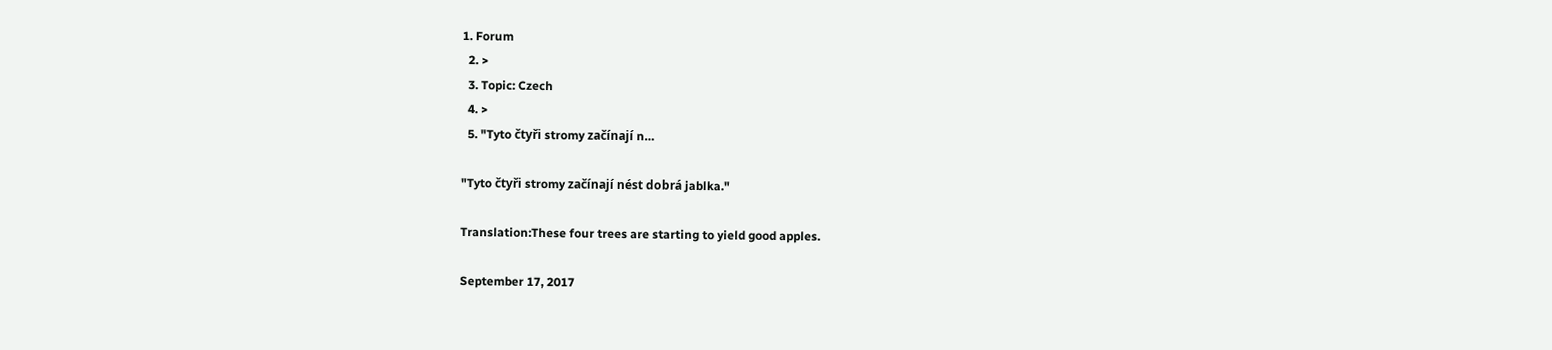1. Forum
  2. >
  3. Topic: Czech
  4. >
  5. "Tyto čtyři stromy začínají n…

"Tyto čtyři stromy začínají nést dobrá jablka."

Translation:These four trees are starting to yield good apples.

September 17, 2017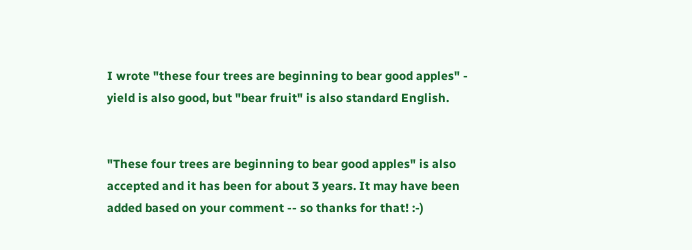I wrote "these four trees are beginning to bear good apples" - yield is also good, but "bear fruit" is also standard English.


"These four trees are beginning to bear good apples" is also accepted and it has been for about 3 years. It may have been added based on your comment -- so thanks for that! :-)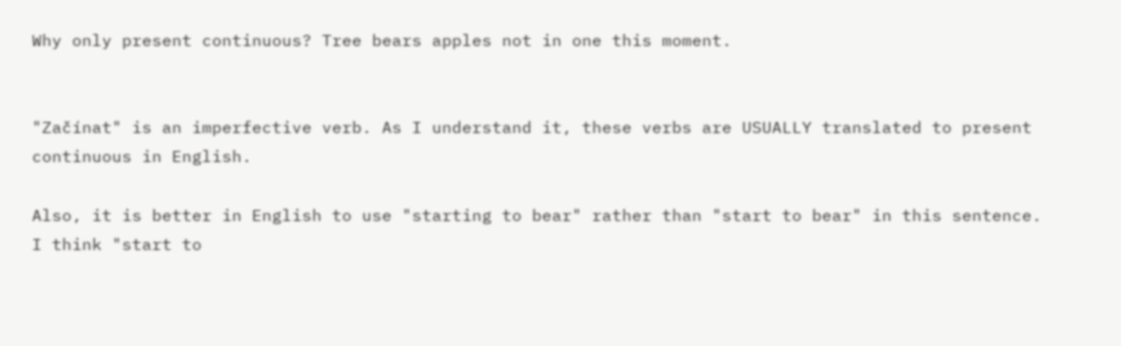Why only present continuous? Tree bears apples not in one this moment.


"Začínat" is an imperfective verb. As I understand it, these verbs are USUALLY translated to present continuous in English.

Also, it is better in English to use "starting to bear" rather than "start to bear" in this sentence. I think "start to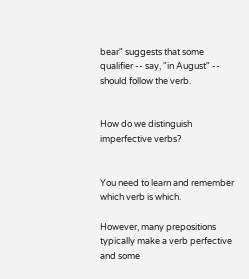bear" suggests that some qualifier -- say, "in August" -- should follow the verb.


How do we distinguish imperfective verbs?


You need to learn and remember which verb is which.

However, many prepositions typically make a verb perfective and some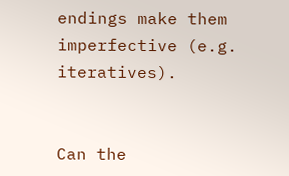endings make them imperfective (e.g. iteratives).


Can the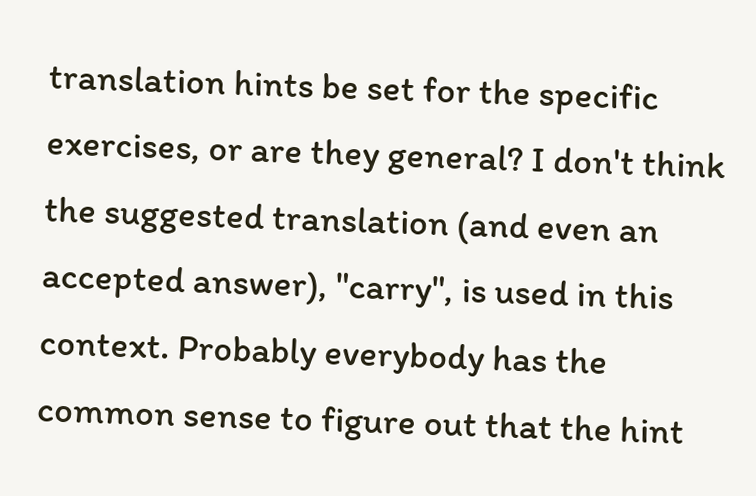translation hints be set for the specific exercises, or are they general? I don't think the suggested translation (and even an accepted answer), "carry", is used in this context. Probably everybody has the common sense to figure out that the hint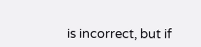is incorrect, but if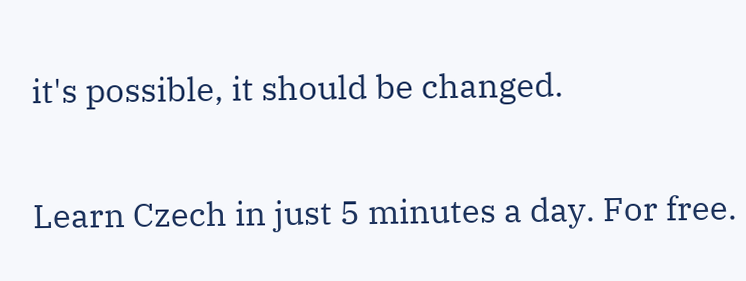it's possible, it should be changed.

Learn Czech in just 5 minutes a day. For free.